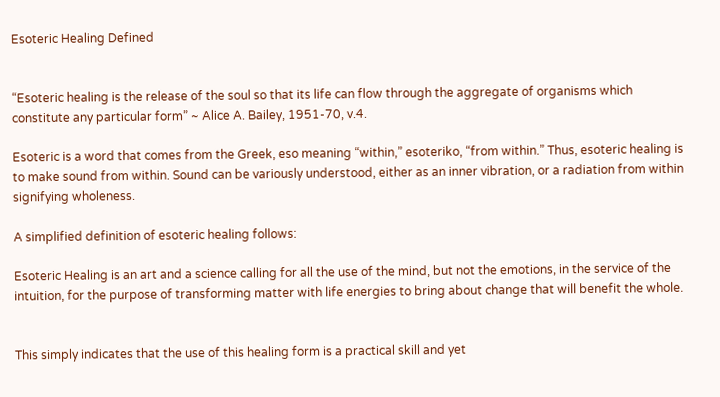Esoteric Healing Defined


“Esoteric healing is the release of the soul so that its life can flow through the aggregate of organisms which constitute any particular form” ~ Alice A. Bailey, 1951-70, v.4.

Esoteric is a word that comes from the Greek, eso meaning “within,” esoteriko, “from within.” Thus, esoteric healing is to make sound from within. Sound can be variously understood, either as an inner vibration, or a radiation from within signifying wholeness.

A simplified definition of esoteric healing follows:

Esoteric Healing is an art and a science calling for all the use of the mind, but not the emotions, in the service of the intuition, for the purpose of transforming matter with life energies to bring about change that will benefit the whole.


This simply indicates that the use of this healing form is a practical skill and yet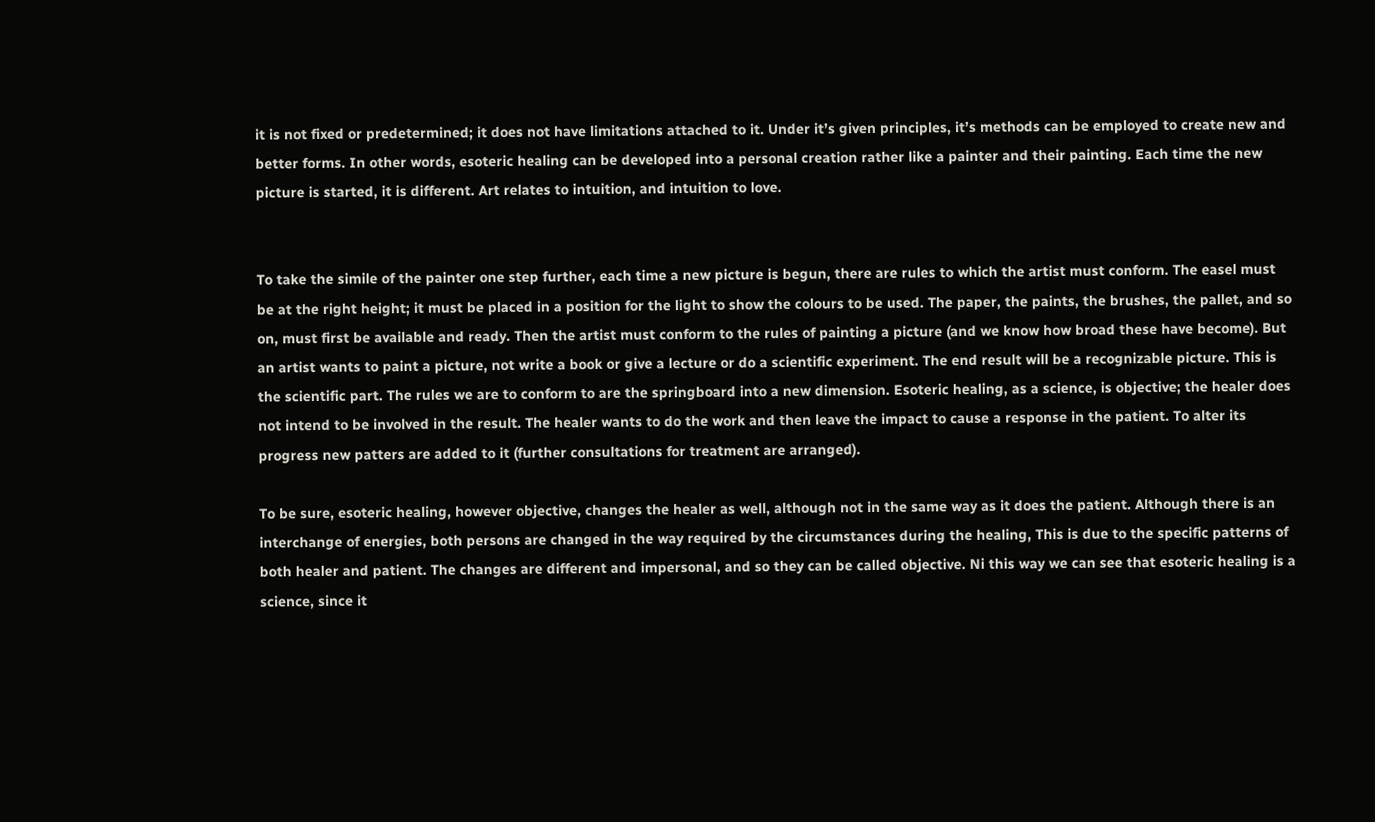it is not fixed or predetermined; it does not have limitations attached to it. Under it’s given principles, it’s methods can be employed to create new and better forms. In other words, esoteric healing can be developed into a personal creation rather like a painter and their painting. Each time the new picture is started, it is different. Art relates to intuition, and intuition to love.


To take the simile of the painter one step further, each time a new picture is begun, there are rules to which the artist must conform. The easel must be at the right height; it must be placed in a position for the light to show the colours to be used. The paper, the paints, the brushes, the pallet, and so on, must first be available and ready. Then the artist must conform to the rules of painting a picture (and we know how broad these have become). But an artist wants to paint a picture, not write a book or give a lecture or do a scientific experiment. The end result will be a recognizable picture. This is the scientific part. The rules we are to conform to are the springboard into a new dimension. Esoteric healing, as a science, is objective; the healer does not intend to be involved in the result. The healer wants to do the work and then leave the impact to cause a response in the patient. To alter its progress new patters are added to it (further consultations for treatment are arranged).

To be sure, esoteric healing, however objective, changes the healer as well, although not in the same way as it does the patient. Although there is an interchange of energies, both persons are changed in the way required by the circumstances during the healing, This is due to the specific patterns of both healer and patient. The changes are different and impersonal, and so they can be called objective. Ni this way we can see that esoteric healing is a science, since it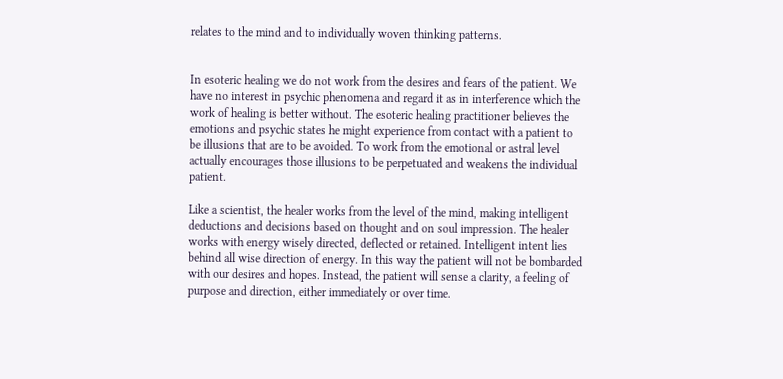relates to the mind and to individually woven thinking patterns.


In esoteric healing we do not work from the desires and fears of the patient. We have no interest in psychic phenomena and regard it as in interference which the work of healing is better without. The esoteric healing practitioner believes the emotions and psychic states he might experience from contact with a patient to be illusions that are to be avoided. To work from the emotional or astral level actually encourages those illusions to be perpetuated and weakens the individual patient.

Like a scientist, the healer works from the level of the mind, making intelligent deductions and decisions based on thought and on soul impression. The healer works with energy wisely directed, deflected or retained. Intelligent intent lies behind all wise direction of energy. In this way the patient will not be bombarded with our desires and hopes. Instead, the patient will sense a clarity, a feeling of purpose and direction, either immediately or over time.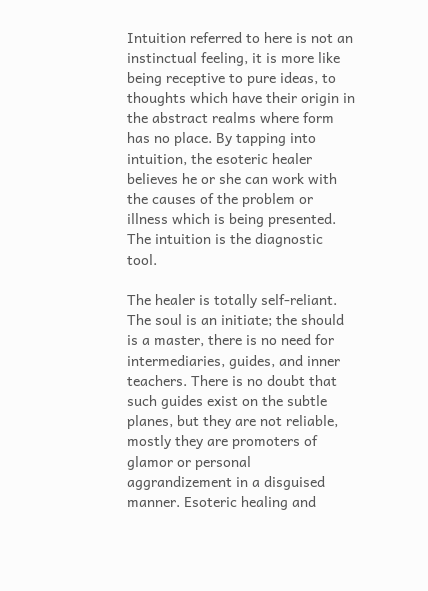Intuition referred to here is not an instinctual feeling, it is more like being receptive to pure ideas, to thoughts which have their origin in the abstract realms where form has no place. By tapping into intuition, the esoteric healer believes he or she can work with the causes of the problem or illness which is being presented. The intuition is the diagnostic tool.

The healer is totally self-reliant. The soul is an initiate; the should is a master, there is no need for intermediaries, guides, and inner teachers. There is no doubt that such guides exist on the subtle planes, but they are not reliable, mostly they are promoters of glamor or personal aggrandizement in a disguised manner. Esoteric healing and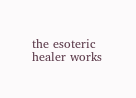the esoteric healer works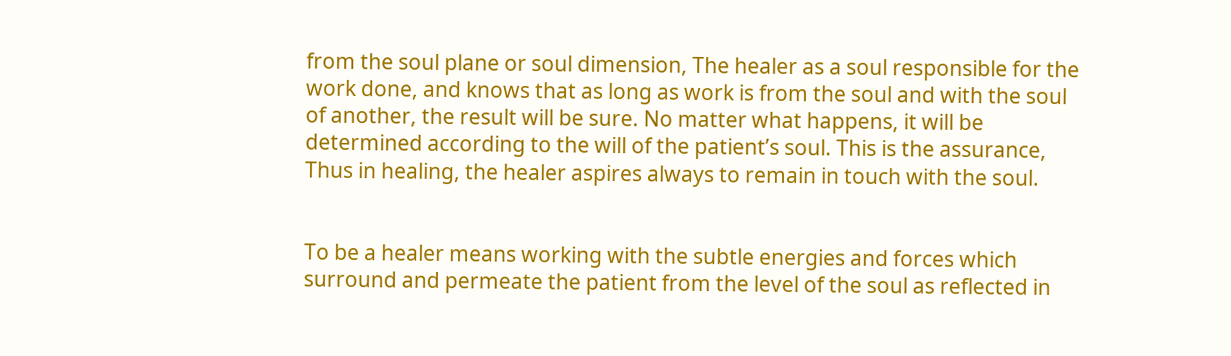from the soul plane or soul dimension, The healer as a soul responsible for the work done, and knows that as long as work is from the soul and with the soul of another, the result will be sure. No matter what happens, it will be determined according to the will of the patient’s soul. This is the assurance, Thus in healing, the healer aspires always to remain in touch with the soul.


To be a healer means working with the subtle energies and forces which surround and permeate the patient from the level of the soul as reflected in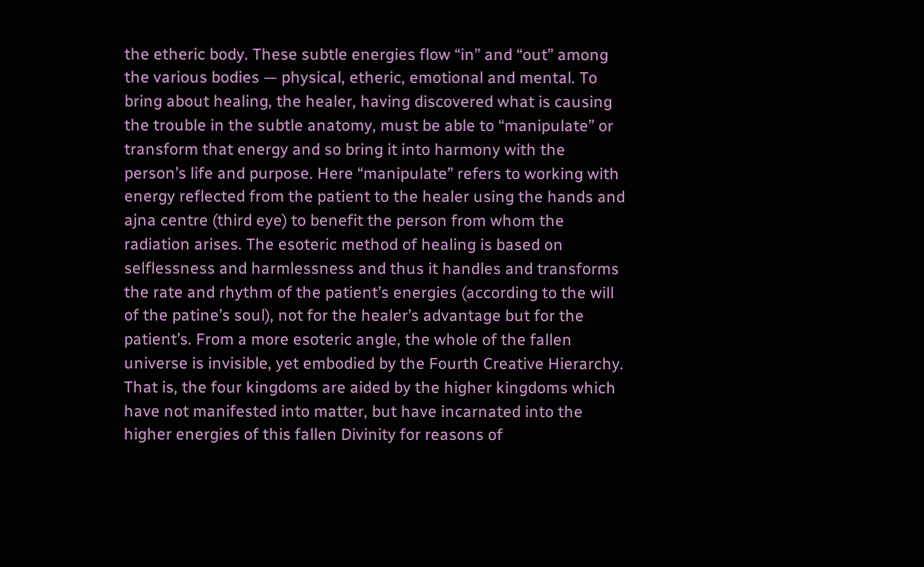the etheric body. These subtle energies flow “in” and “out” among the various bodies — physical, etheric, emotional and mental. To bring about healing, the healer, having discovered what is causing the trouble in the subtle anatomy, must be able to “manipulate” or transform that energy and so bring it into harmony with the person’s life and purpose. Here “manipulate” refers to working with energy reflected from the patient to the healer using the hands and ajna centre (third eye) to benefit the person from whom the radiation arises. The esoteric method of healing is based on selflessness and harmlessness and thus it handles and transforms the rate and rhythm of the patient’s energies (according to the will of the patine’s soul), not for the healer’s advantage but for the patient’s. From a more esoteric angle, the whole of the fallen universe is invisible, yet embodied by the Fourth Creative Hierarchy. That is, the four kingdoms are aided by the higher kingdoms which have not manifested into matter, but have incarnated into the higher energies of this fallen Divinity for reasons of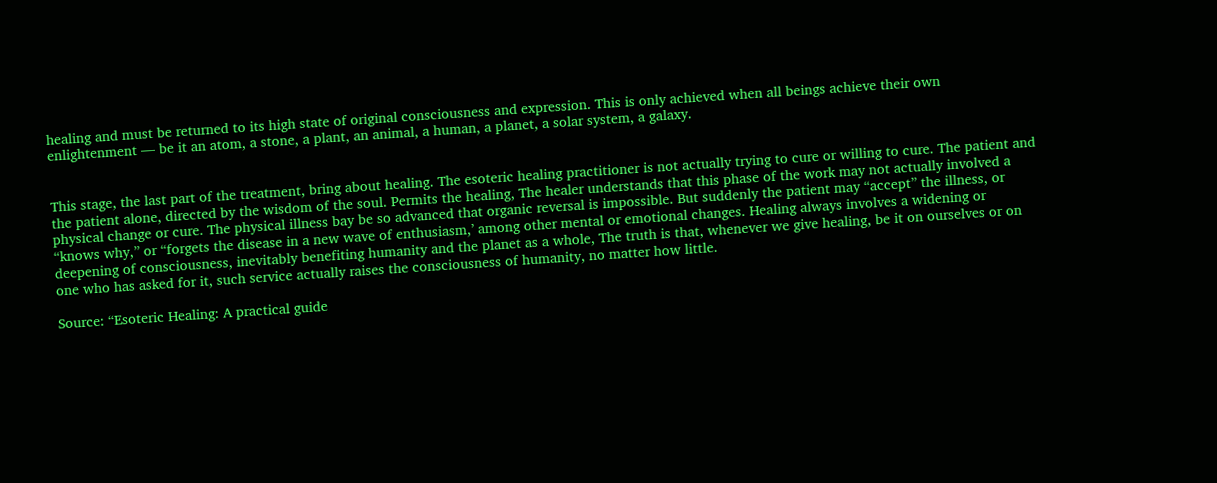healing and must be returned to its high state of original consciousness and expression. This is only achieved when all beings achieve their own enlightenment — be it an atom, a stone, a plant, an animal, a human, a planet, a solar system, a galaxy.


This stage, the last part of the treatment, bring about healing. The esoteric healing practitioner is not actually trying to cure or willing to cure. The patient and the patient alone, directed by the wisdom of the soul. Permits the healing, The healer understands that this phase of the work may not actually involved a physical change or cure. The physical illness bay be so advanced that organic reversal is impossible. But suddenly the patient may “accept” the illness, or “knows why,” or “forgets the disease in a new wave of enthusiasm,’ among other mental or emotional changes. Healing always involves a widening or deepening of consciousness, inevitably benefiting humanity and the planet as a whole, The truth is that, whenever we give healing, be it on ourselves or on one who has asked for it, such service actually raises the consciousness of humanity, no matter how little.

Source: “Esoteric Healing: A practical guide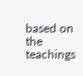based on the teachings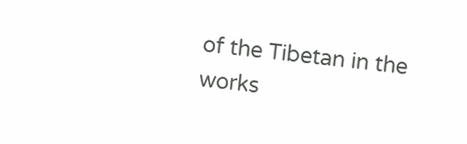of the Tibetan in the works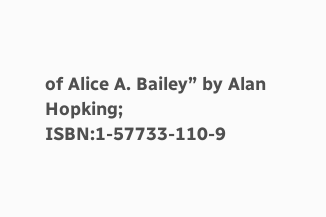of Alice A. Bailey” by Alan Hopking; ISBN:1-57733-110-9